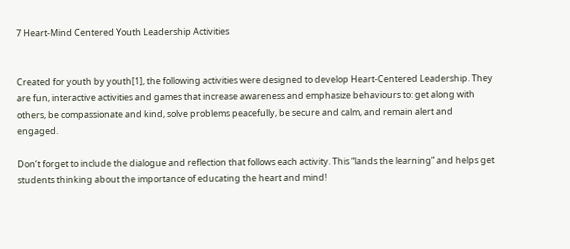7 Heart-Mind Centered Youth Leadership Activities


Created for youth by youth[1], the following activities were designed to develop Heart-Centered Leadership. They are fun, interactive activities and games that increase awareness and emphasize behaviours to: get along with others, be compassionate and kind, solve problems peacefully, be secure and calm, and remain alert and engaged.

Don’t forget to include the dialogue and reflection that follows each activity. This “lands the learning” and helps get students thinking about the importance of educating the heart and mind!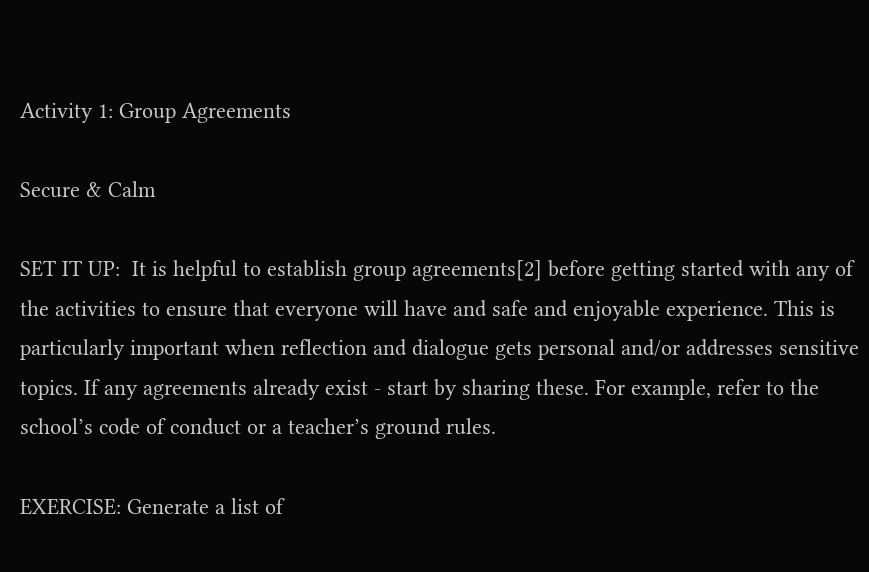Activity 1: Group Agreements

Secure & Calm

SET IT UP:  It is helpful to establish group agreements[2] before getting started with any of the activities to ensure that everyone will have and safe and enjoyable experience. This is particularly important when reflection and dialogue gets personal and/or addresses sensitive topics. If any agreements already exist - start by sharing these. For example, refer to the school’s code of conduct or a teacher’s ground rules.

EXERCISE: Generate a list of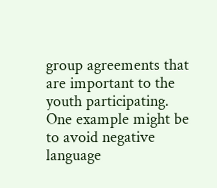group agreements that are important to the youth participating. One example might be to avoid negative language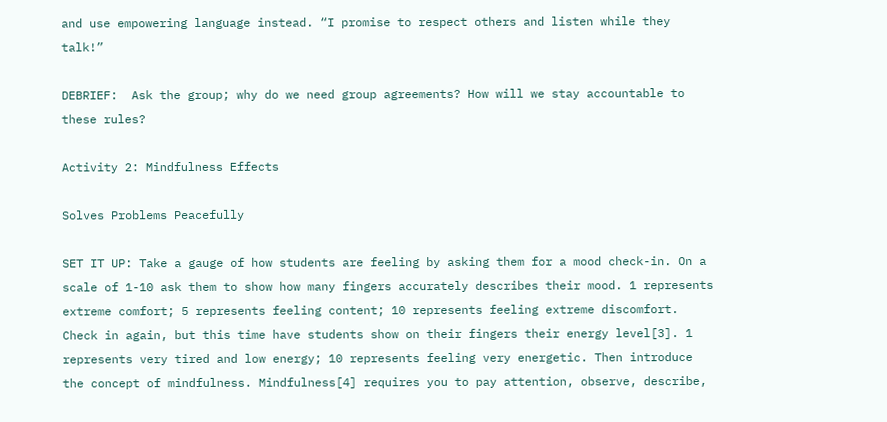and use empowering language instead. “I promise to respect others and listen while they talk!”

DEBRIEF:  Ask the group; why do we need group agreements? How will we stay accountable to these rules?

Activity 2: Mindfulness Effects

Solves Problems Peacefully

SET IT UP: Take a gauge of how students are feeling by asking them for a mood check-in. On a scale of 1-10 ask them to show how many fingers accurately describes their mood. 1 represents extreme comfort; 5 represents feeling content; 10 represents feeling extreme discomfort. Check in again, but this time have students show on their fingers their energy level[3]. 1 represents very tired and low energy; 10 represents feeling very energetic. Then introduce the concept of mindfulness. Mindfulness[4] requires you to pay attention, observe, describe,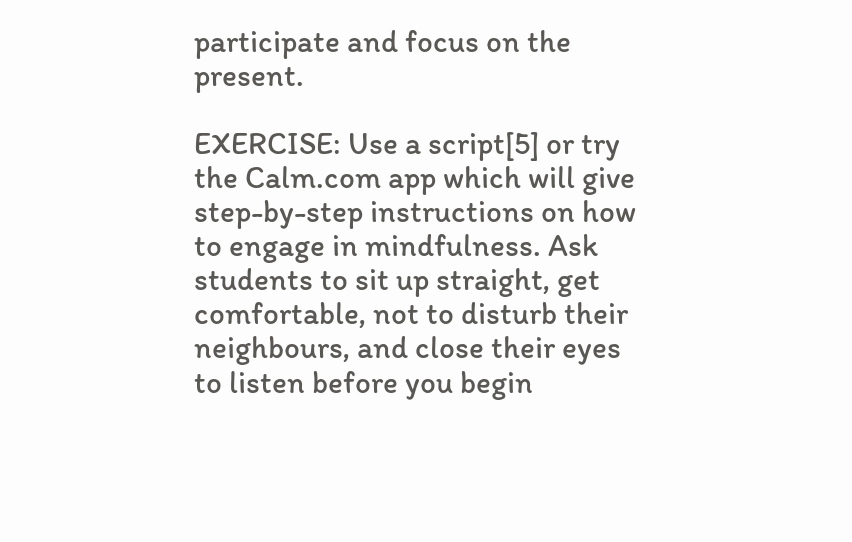participate and focus on the present.

EXERCISE: Use a script[5] or try the Calm.com app which will give step-by-step instructions on how to engage in mindfulness. Ask students to sit up straight, get comfortable, not to disturb their neighbours, and close their eyes to listen before you begin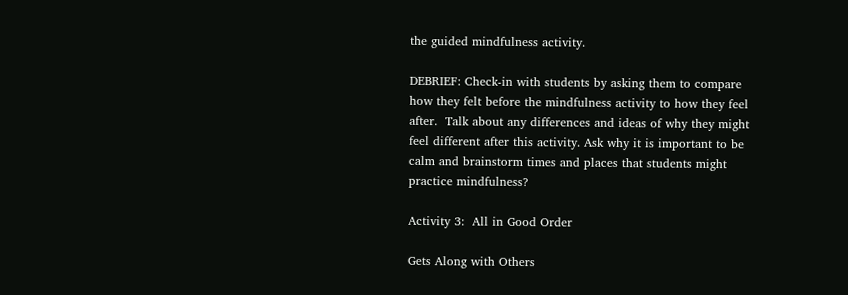the guided mindfulness activity.

DEBRIEF: Check-in with students by asking them to compare how they felt before the mindfulness activity to how they feel after.  Talk about any differences and ideas of why they might feel different after this activity. Ask why it is important to be calm and brainstorm times and places that students might practice mindfulness?

Activity 3:  All in Good Order

Gets Along with Others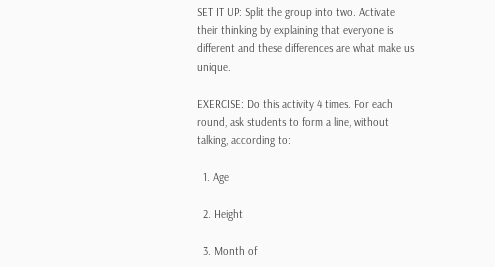SET IT UP: Split the group into two. Activate their thinking by explaining that everyone is different and these differences are what make us unique.

EXERCISE: Do this activity 4 times. For each round, ask students to form a line, without talking, according to:

  1. Age

  2. Height

  3. Month of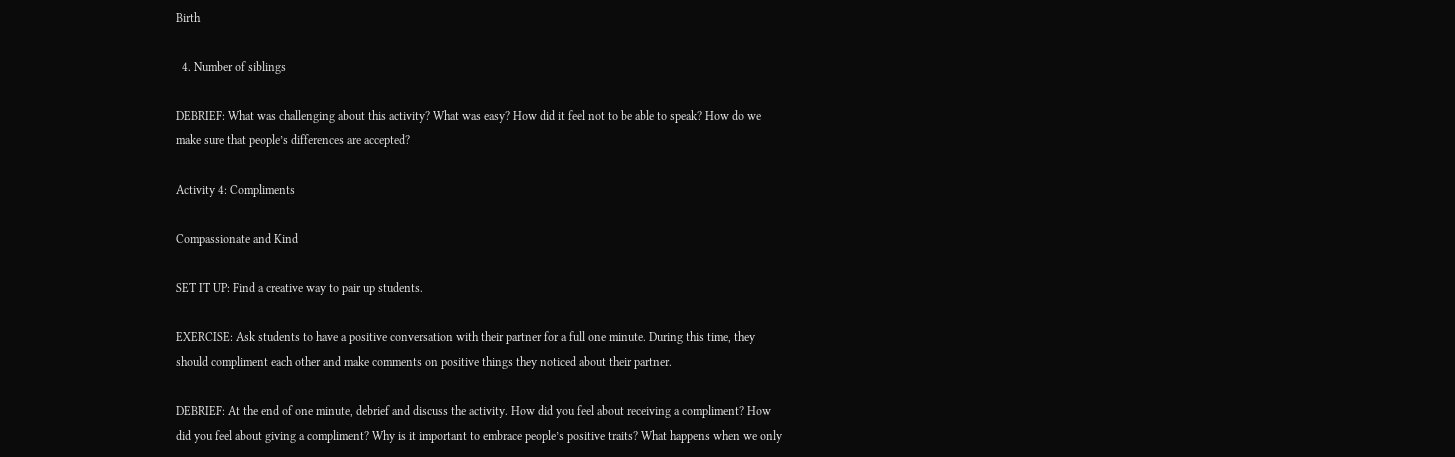Birth

  4. Number of siblings

DEBRIEF: What was challenging about this activity? What was easy? How did it feel not to be able to speak? How do we make sure that people’s differences are accepted?

Activity 4: Compliments

Compassionate and Kind

SET IT UP: Find a creative way to pair up students.

EXERCISE: Ask students to have a positive conversation with their partner for a full one minute. During this time, they should compliment each other and make comments on positive things they noticed about their partner.

DEBRIEF: At the end of one minute, debrief and discuss the activity. How did you feel about receiving a compliment? How did you feel about giving a compliment? Why is it important to embrace people’s positive traits? What happens when we only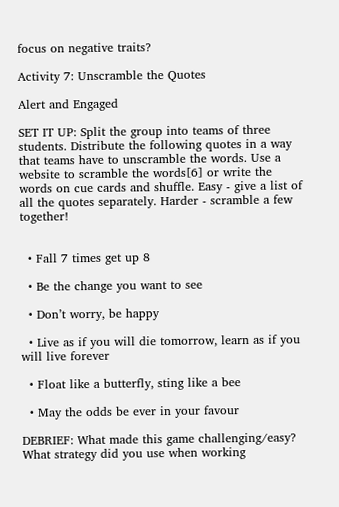focus on negative traits?

Activity 7: Unscramble the Quotes

Alert and Engaged

SET IT UP: Split the group into teams of three students. Distribute the following quotes in a way that teams have to unscramble the words. Use a website to scramble the words[6] or write the words on cue cards and shuffle. Easy - give a list of all the quotes separately. Harder - scramble a few together!


  • Fall 7 times get up 8

  • Be the change you want to see

  • Don’t worry, be happy

  • Live as if you will die tomorrow, learn as if you will live forever

  • Float like a butterfly, sting like a bee

  • May the odds be ever in your favour

DEBRIEF: What made this game challenging/easy? What strategy did you use when working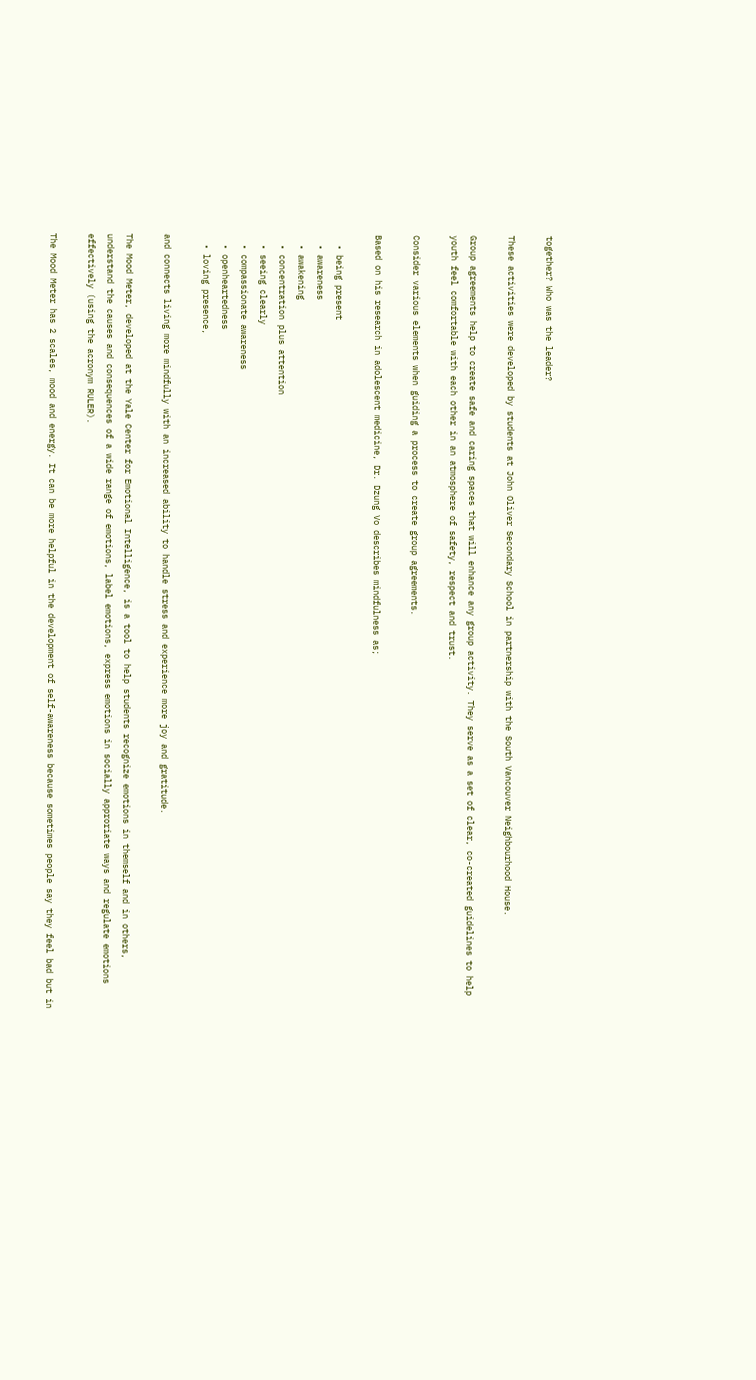together? Who was the leader?

These activities were developed by students at John Oliver Secondary School in partnership with the South Vancouver Neighbourhood House.

Group agreements help to create safe and caring spaces that will enhance any group activity. They serve as a set of clear, co-created guidelines to help youth feel comfortable with each other in an atmosphere of safety, respect and trust.

Consider various elements when guiding a process to create group agreements.

Based on his research in adolescent medicine, Dr. Dzung Vo describes mindfulness as;

  • being present
  • awareness
  • awakening
  • concentration plus attention
  • seeing clearly
  • compassionate awareness
  • openheartedness
  • loving presence,

and connects living more mindfully with an increased ability to handle stress and experience more joy and gratitude.

The Mood Meter, developed at the Yale Center for Emotional Intelligence, is a tool to help students recognize emotions in themself and in others, understand the causes and consequences of a wide range of emotions, label emotions, express emotions in socially approriate ways and regulate emotions effectively (using the acronym RULER).

The Mood Meter has 2 scales, mood and energy. It can be more helpful in the development of self-awareness because sometimes people say they feel bad but in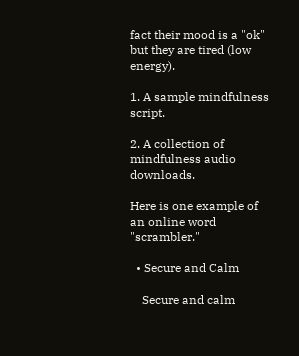fact their mood is a "ok" but they are tired (low energy).

1. A sample mindfulness script.

2. A collection of mindfulness audio downloads.

Here is one example of an online word "scrambler."

  • Secure and Calm

    Secure and calm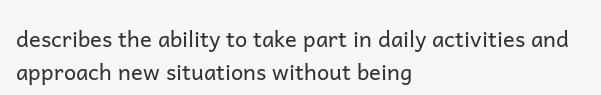describes the ability to take part in daily activities and approach new situations without being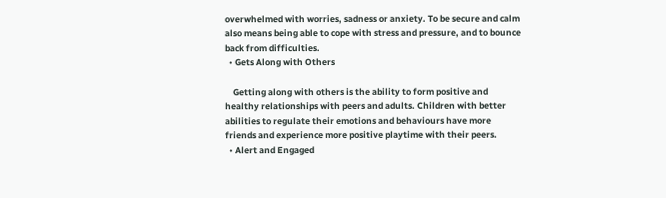overwhelmed with worries, sadness or anxiety. To be secure and calm also means being able to cope with stress and pressure, and to bounce back from difficulties.
  • Gets Along with Others

    Getting along with others is the ability to form positive and healthy relationships with peers and adults. Children with better abilities to regulate their emotions and behaviours have more friends and experience more positive playtime with their peers.
  • Alert and Engaged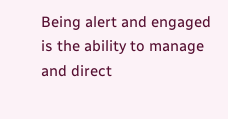Being alert and engaged is the ability to manage and direct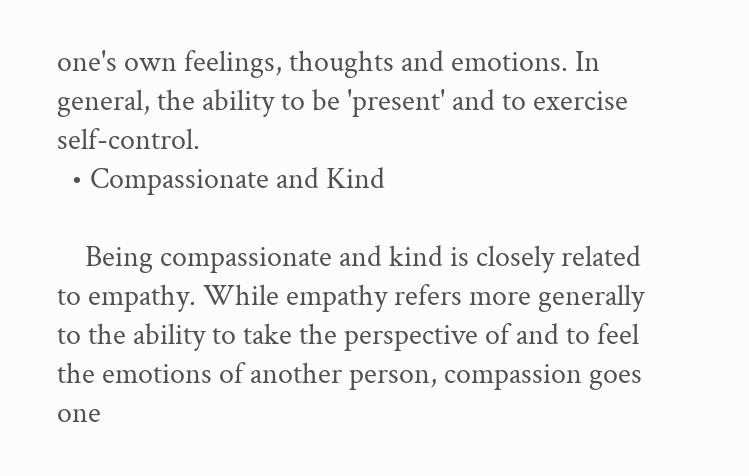one's own feelings, thoughts and emotions. In general, the ability to be 'present' and to exercise self-control.
  • Compassionate and Kind

    Being compassionate and kind is closely related to empathy. While empathy refers more generally to the ability to take the perspective of and to feel the emotions of another person, compassion goes one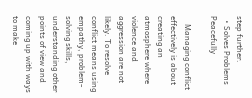step further.
  • Solves Problems Peacefully

    Managing conflict effectively is about creating an atmosphere where violence and aggression are not likely. To resolve conflict means using empathy, problem-solving skills, understanding other points of view and coming up with ways to make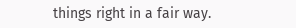things right in a fair way.